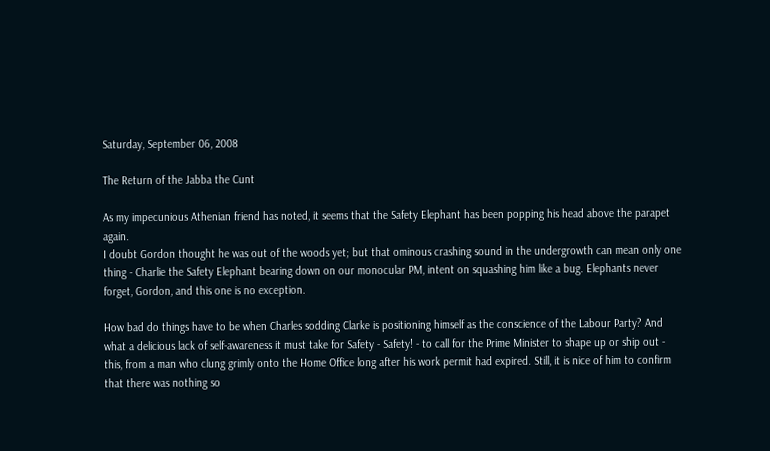Saturday, September 06, 2008

The Return of the Jabba the Cunt

As my impecunious Athenian friend has noted, it seems that the Safety Elephant has been popping his head above the parapet again.
I doubt Gordon thought he was out of the woods yet; but that ominous crashing sound in the undergrowth can mean only one thing - Charlie the Safety Elephant bearing down on our monocular PM, intent on squashing him like a bug. Elephants never forget, Gordon, and this one is no exception.

How bad do things have to be when Charles sodding Clarke is positioning himself as the conscience of the Labour Party? And what a delicious lack of self-awareness it must take for Safety - Safety! - to call for the Prime Minister to shape up or ship out - this, from a man who clung grimly onto the Home Office long after his work permit had expired. Still, it is nice of him to confirm that there was nothing so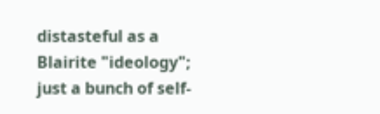distasteful as a Blairite "ideology"; just a bunch of self-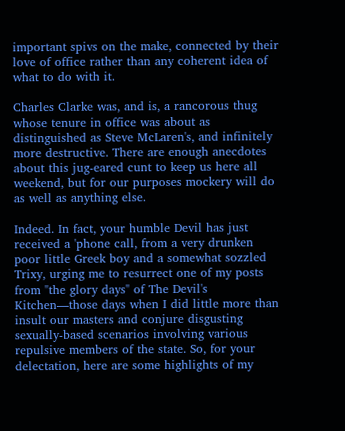important spivs on the make, connected by their love of office rather than any coherent idea of what to do with it.

Charles Clarke was, and is, a rancorous thug whose tenure in office was about as distinguished as Steve McLaren's, and infinitely more destructive. There are enough anecdotes about this jug-eared cunt to keep us here all weekend, but for our purposes mockery will do as well as anything else.

Indeed. In fact, your humble Devil has just received a 'phone call, from a very drunken poor little Greek boy and a somewhat sozzled Trixy, urging me to resurrect one of my posts from "the glory days" of The Devil's Kitchen—those days when I did little more than insult our masters and conjure disgusting sexually-based scenarios involving various repulsive members of the state. So, for your delectation, here are some highlights of my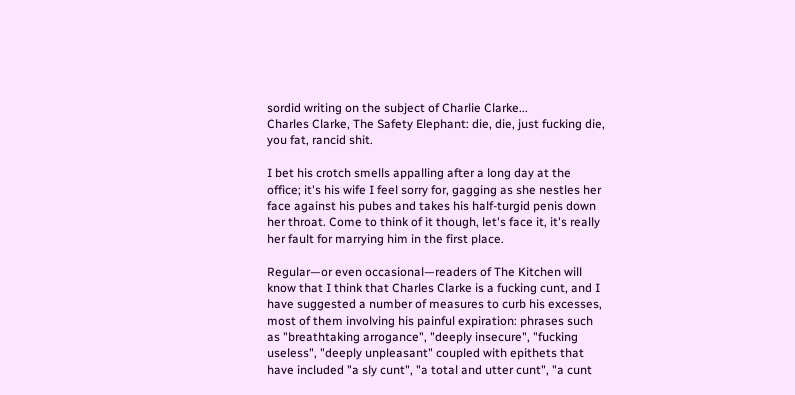sordid writing on the subject of Charlie Clarke...
Charles Clarke, The Safety Elephant: die, die, just fucking die, you fat, rancid shit.

I bet his crotch smells appalling after a long day at the office; it's his wife I feel sorry for, gagging as she nestles her face against his pubes and takes his half-turgid penis down her throat. Come to think of it though, let's face it, it's really her fault for marrying him in the first place.

Regular—or even occasional—readers of The Kitchen will know that I think that Charles Clarke is a fucking cunt, and I have suggested a number of measures to curb his excesses, most of them involving his painful expiration: phrases such as "breathtaking arrogance", "deeply insecure", "fucking useless", "deeply unpleasant" coupled with epithets that have included "a sly cunt", "a total and utter cunt", "a cunt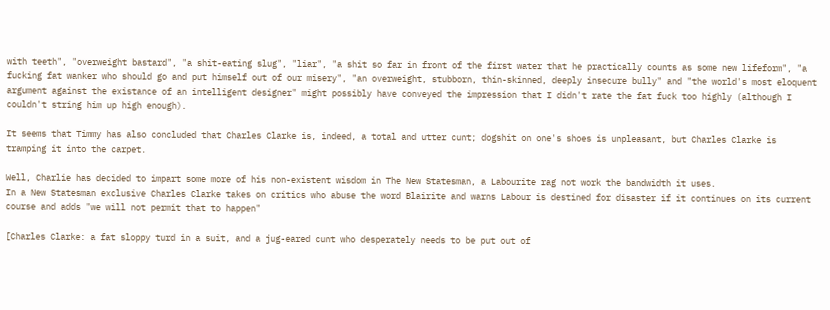with teeth", "overweight bastard", "a shit-eating slug", "liar", "a shit so far in front of the first water that he practically counts as some new lifeform", "a fucking fat wanker who should go and put himself out of our misery", "an overweight, stubborn, thin-skinned, deeply insecure bully" and "the world's most eloquent argument against the existance of an intelligent designer" might possibly have conveyed the impression that I didn't rate the fat fuck too highly (although I couldn't string him up high enough).

It seems that Timmy has also concluded that Charles Clarke is, indeed, a total and utter cunt; dogshit on one's shoes is unpleasant, but Charles Clarke is tramping it into the carpet.

Well, Charlie has decided to impart some more of his non-existent wisdom in The New Statesman, a Labourite rag not work the bandwidth it uses.
In a New Statesman exclusive Charles Clarke takes on critics who abuse the word Blairite and warns Labour is destined for disaster if it continues on its current course and adds "we will not permit that to happen"

[Charles Clarke: a fat sloppy turd in a suit, and a jug-eared cunt who desperately needs to be put out of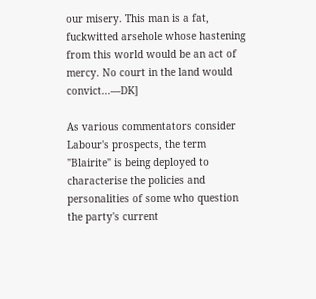our misery. This man is a fat, fuckwitted arsehole whose hastening from this world would be an act of mercy. No court in the land would convict...—DK]

As various commentators consider Labour's prospects, the term "Blairite" is being deployed to characterise the policies and personalities of some who question the party's current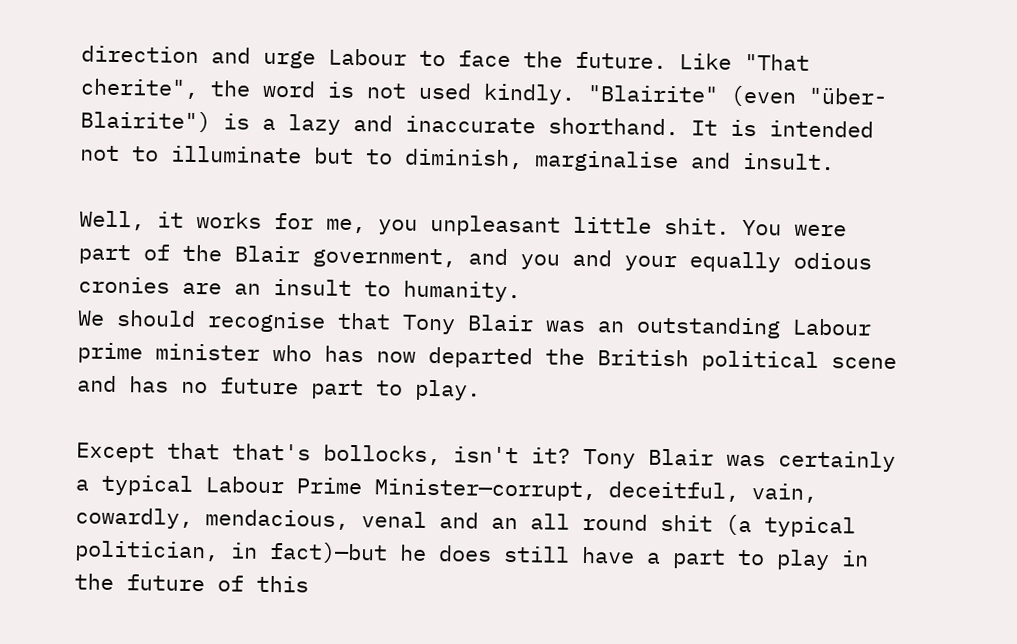direction and urge Labour to face the future. Like "That cherite", the word is not used kindly. "Blairite" (even "über-Blairite") is a lazy and inaccurate shorthand. It is intended not to illuminate but to diminish, marginalise and insult.

Well, it works for me, you unpleasant little shit. You were part of the Blair government, and you and your equally odious cronies are an insult to humanity.
We should recognise that Tony Blair was an outstanding Labour prime minister who has now departed the British political scene and has no future part to play.

Except that that's bollocks, isn't it? Tony Blair was certainly a typical Labour Prime Minister—corrupt, deceitful, vain, cowardly, mendacious, venal and an all round shit (a typical politician, in fact)—but he does still have a part to play in the future of this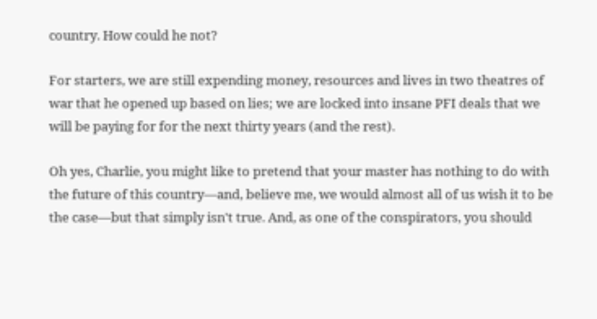country. How could he not?

For starters, we are still expending money, resources and lives in two theatres of war that he opened up based on lies; we are locked into insane PFI deals that we will be paying for for the next thirty years (and the rest).

Oh yes, Charlie, you might like to pretend that your master has nothing to do with the future of this country—and, believe me, we would almost all of us wish it to be the case—but that simply isn't true. And, as one of the conspirators, you should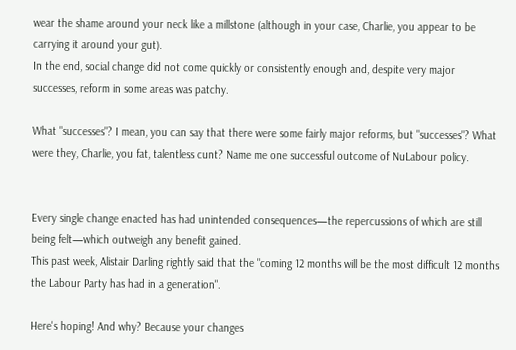wear the shame around your neck like a millstone (although in your case, Charlie, you appear to be carrying it around your gut).
In the end, social change did not come quickly or consistently enough and, despite very major successes, reform in some areas was patchy.

What "successes"? I mean, you can say that there were some fairly major reforms, but "successes"? What were they, Charlie, you fat, talentless cunt? Name me one successful outcome of NuLabour policy.


Every single change enacted has had unintended consequences—the repercussions of which are still being felt—which outweigh any benefit gained.
This past week, Alistair Darling rightly said that the "coming 12 months will be the most difficult 12 months the Labour Party has had in a generation".

Here's hoping! And why? Because your changes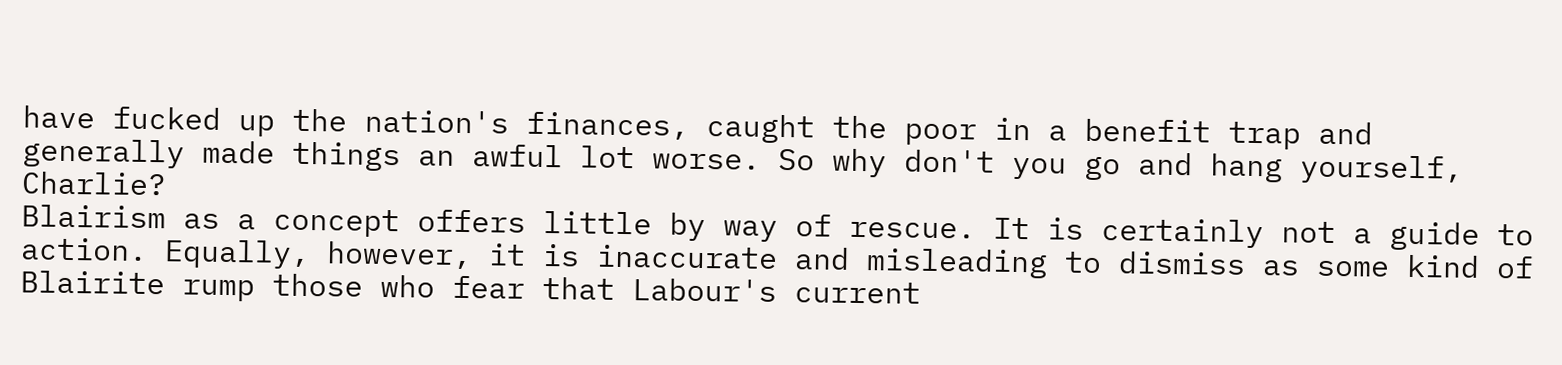have fucked up the nation's finances, caught the poor in a benefit trap and generally made things an awful lot worse. So why don't you go and hang yourself, Charlie?
Blairism as a concept offers little by way of rescue. It is certainly not a guide to action. Equally, however, it is inaccurate and misleading to dismiss as some kind of Blairite rump those who fear that Labour's current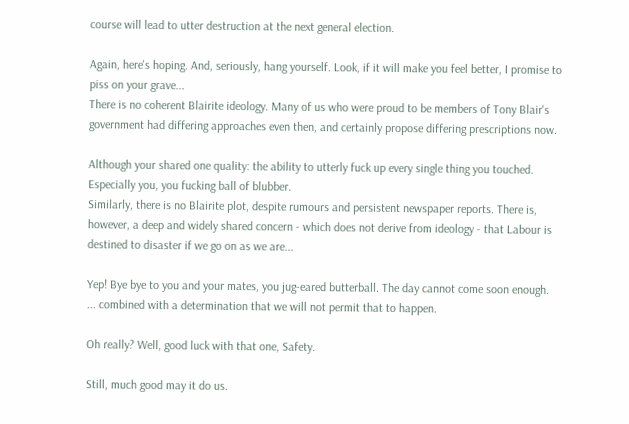course will lead to utter destruction at the next general election.

Again, here's hoping. And, seriously, hang yourself. Look, if it will make you feel better, I promise to piss on your grave...
There is no coherent Blairite ideology. Many of us who were proud to be members of Tony Blair's government had differing approaches even then, and certainly propose differing prescriptions now.

Although your shared one quality: the ability to utterly fuck up every single thing you touched. Especially you, you fucking ball of blubber.
Similarly, there is no Blairite plot, despite rumours and persistent newspaper reports. There is, however, a deep and widely shared concern - which does not derive from ideology - that Labour is destined to disaster if we go on as we are...

Yep! Bye bye to you and your mates, you jug-eared butterball. The day cannot come soon enough.
... combined with a determination that we will not permit that to happen.

Oh really? Well, good luck with that one, Safety.

Still, much good may it do us.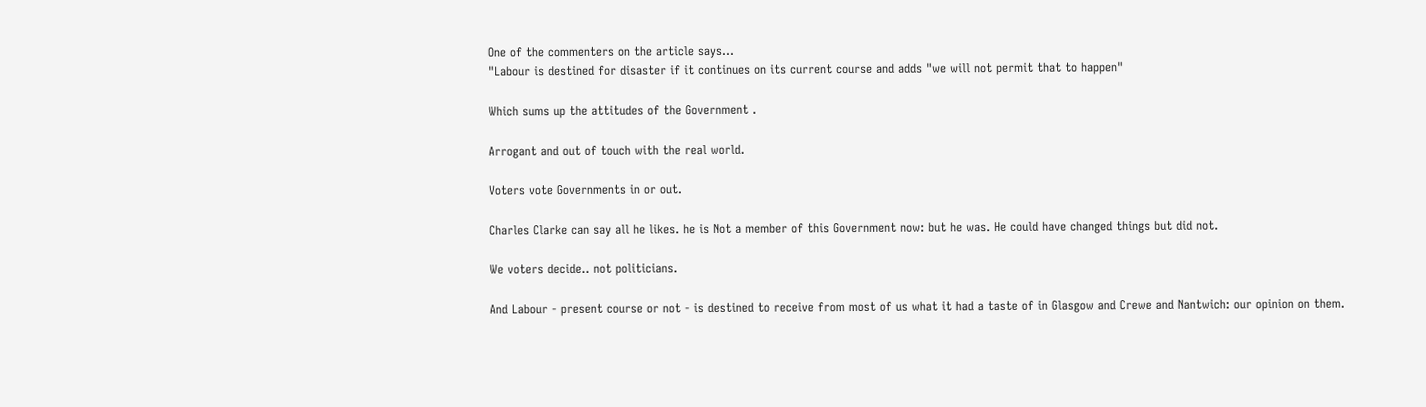One of the commenters on the article says...
"Labour is destined for disaster if it continues on its current course and adds "we will not permit that to happen"

Which sums up the attitudes of the Government .

Arrogant and out of touch with the real world.

Voters vote Governments in or out.

Charles Clarke can say all he likes. he is Not a member of this Government now: but he was. He could have changed things but did not.

We voters decide.. not politicians.

And Labour - present course or not - is destined to receive from most of us what it had a taste of in Glasgow and Crewe and Nantwich: our opinion on them.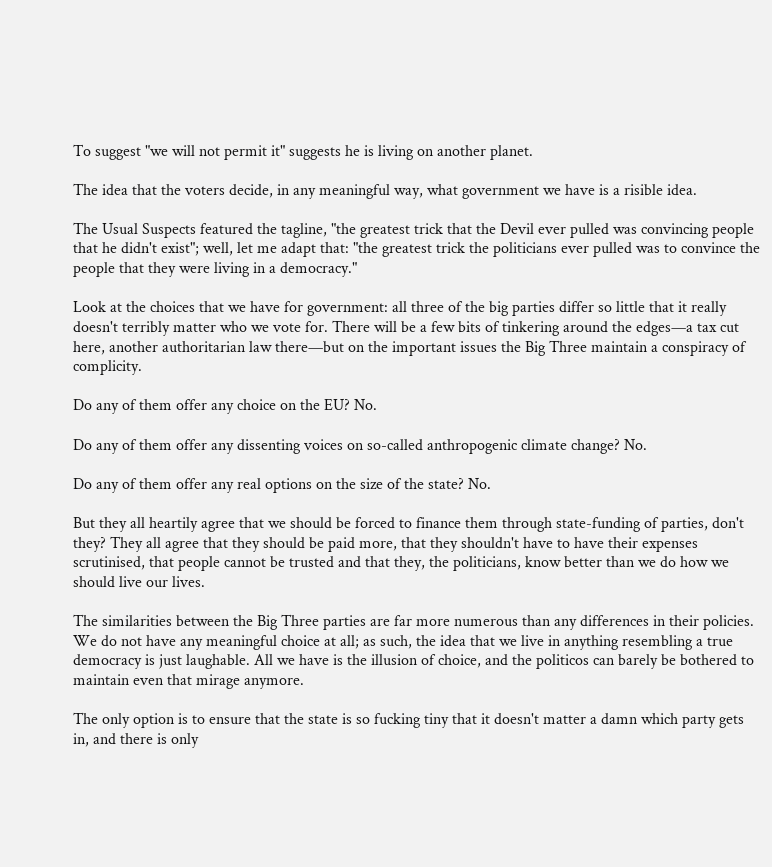To suggest "we will not permit it" suggests he is living on another planet.

The idea that the voters decide, in any meaningful way, what government we have is a risible idea.

The Usual Suspects featured the tagline, "the greatest trick that the Devil ever pulled was convincing people that he didn't exist"; well, let me adapt that: "the greatest trick the politicians ever pulled was to convince the people that they were living in a democracy."

Look at the choices that we have for government: all three of the big parties differ so little that it really doesn't terribly matter who we vote for. There will be a few bits of tinkering around the edges—a tax cut here, another authoritarian law there—but on the important issues the Big Three maintain a conspiracy of complicity.

Do any of them offer any choice on the EU? No.

Do any of them offer any dissenting voices on so-called anthropogenic climate change? No.

Do any of them offer any real options on the size of the state? No.

But they all heartily agree that we should be forced to finance them through state-funding of parties, don't they? They all agree that they should be paid more, that they shouldn't have to have their expenses scrutinised, that people cannot be trusted and that they, the politicians, know better than we do how we should live our lives.

The similarities between the Big Three parties are far more numerous than any differences in their policies. We do not have any meaningful choice at all; as such, the idea that we live in anything resembling a true democracy is just laughable. All we have is the illusion of choice, and the politicos can barely be bothered to maintain even that mirage anymore.

The only option is to ensure that the state is so fucking tiny that it doesn't matter a damn which party gets in, and there is only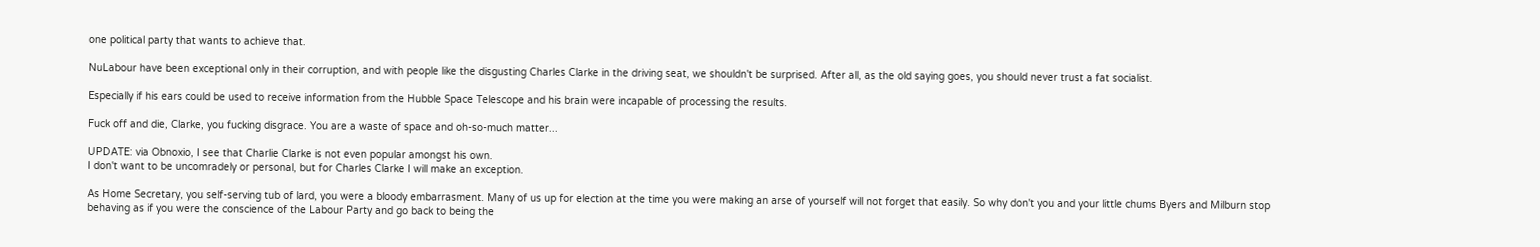one political party that wants to achieve that.

NuLabour have been exceptional only in their corruption, and with people like the disgusting Charles Clarke in the driving seat, we shouldn't be surprised. After all, as the old saying goes, you should never trust a fat socialist.

Especially if his ears could be used to receive information from the Hubble Space Telescope and his brain were incapable of processing the results.

Fuck off and die, Clarke, you fucking disgrace. You are a waste of space and oh-so-much matter...

UPDATE: via Obnoxio, I see that Charlie Clarke is not even popular amongst his own.
I don't want to be uncomradely or personal, but for Charles Clarke I will make an exception.

As Home Secretary, you self-serving tub of lard, you were a bloody embarrasment. Many of us up for election at the time you were making an arse of yourself will not forget that easily. So why don't you and your little chums Byers and Milburn stop behaving as if you were the conscience of the Labour Party and go back to being the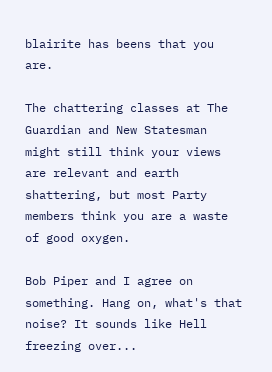blairite has beens that you are.

The chattering classes at The Guardian and New Statesman might still think your views are relevant and earth shattering, but most Party members think you are a waste of good oxygen.

Bob Piper and I agree on something. Hang on, what's that noise? It sounds like Hell freezing over...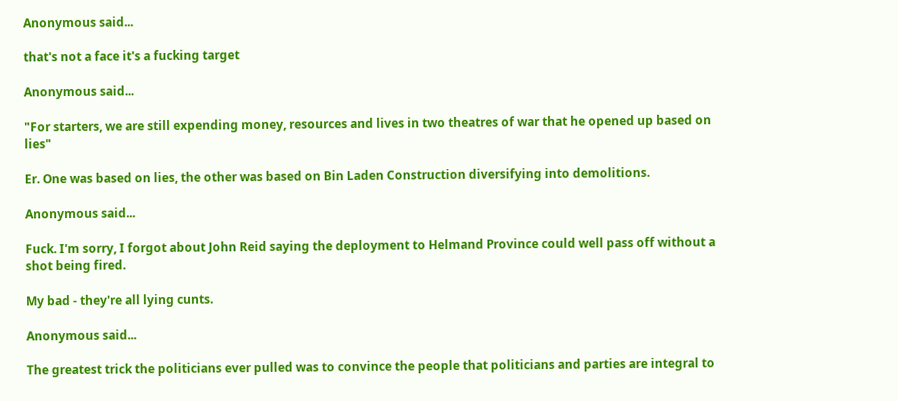Anonymous said...

that's not a face it's a fucking target

Anonymous said...

"For starters, we are still expending money, resources and lives in two theatres of war that he opened up based on lies"

Er. One was based on lies, the other was based on Bin Laden Construction diversifying into demolitions.

Anonymous said...

Fuck. I'm sorry, I forgot about John Reid saying the deployment to Helmand Province could well pass off without a shot being fired.

My bad - they're all lying cunts.

Anonymous said...

The greatest trick the politicians ever pulled was to convince the people that politicians and parties are integral to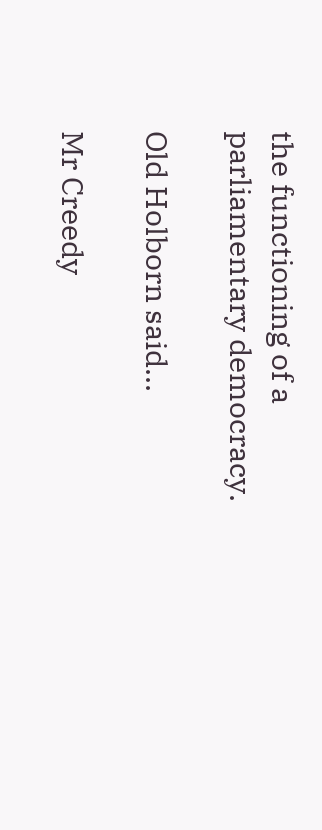the functioning of a parliamentary democracy.

Old Holborn said...

Mr Creedy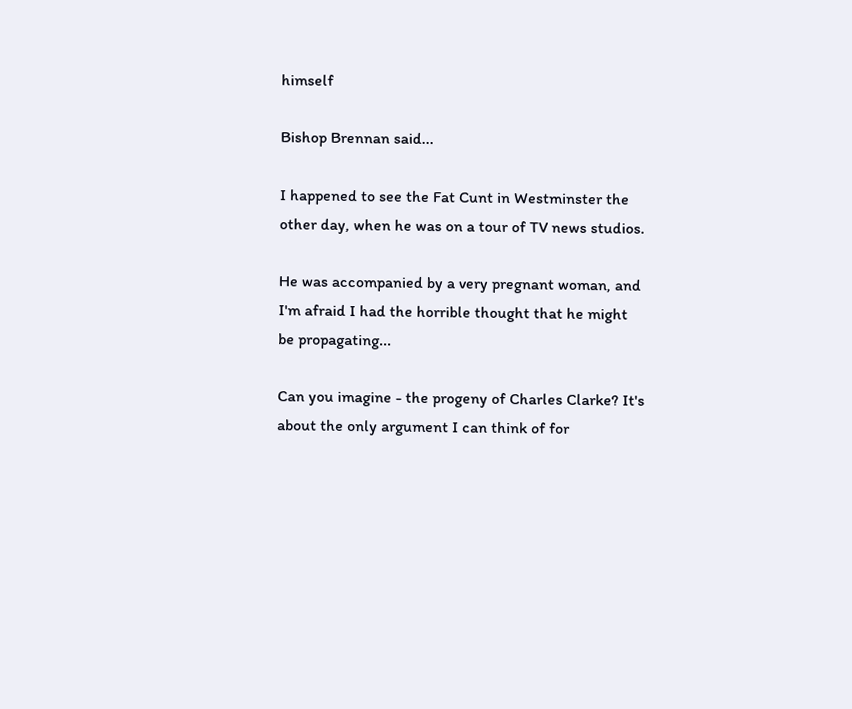himself

Bishop Brennan said...

I happened to see the Fat Cunt in Westminster the other day, when he was on a tour of TV news studios.

He was accompanied by a very pregnant woman, and I'm afraid I had the horrible thought that he might be propagating...

Can you imagine - the progeny of Charles Clarke? It's about the only argument I can think of for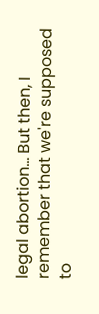legal abortion... But then, I remember that we're supposed to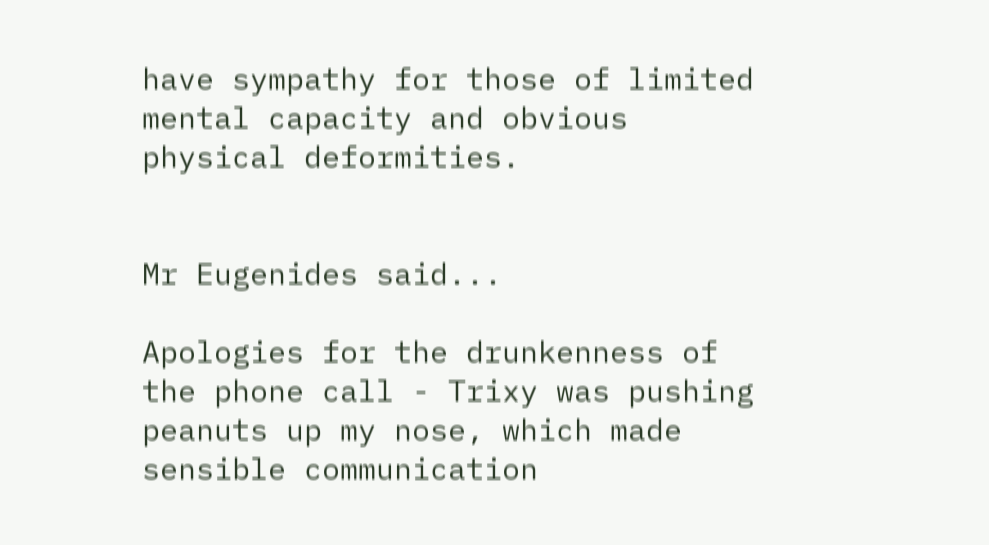have sympathy for those of limited mental capacity and obvious physical deformities.


Mr Eugenides said...

Apologies for the drunkenness of the phone call - Trixy was pushing peanuts up my nose, which made sensible communication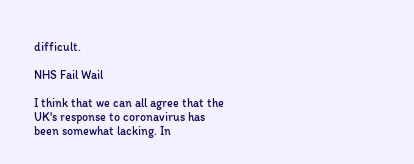difficult.

NHS Fail Wail

I think that we can all agree that the UK's response to coronavirus has been somewhat lacking. In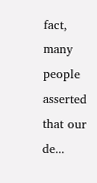fact, many people asserted that our de...